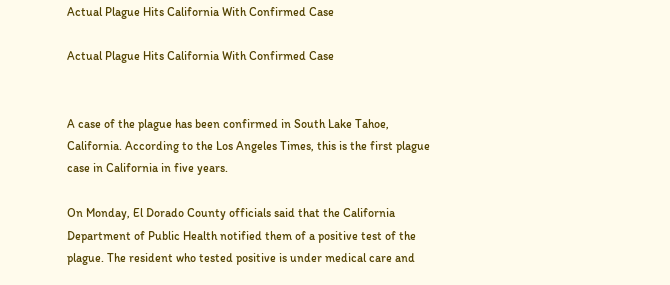Actual Plague Hits California With Confirmed Case

Actual Plague Hits California With Confirmed Case


A case of the plague has been confirmed in South Lake Tahoe, California. According to the Los Angeles Times, this is the first plague case in California in five years.

On Monday, El Dorado County officials said that the California Department of Public Health notified them of a positive test of the plague. The resident who tested positive is under medical care and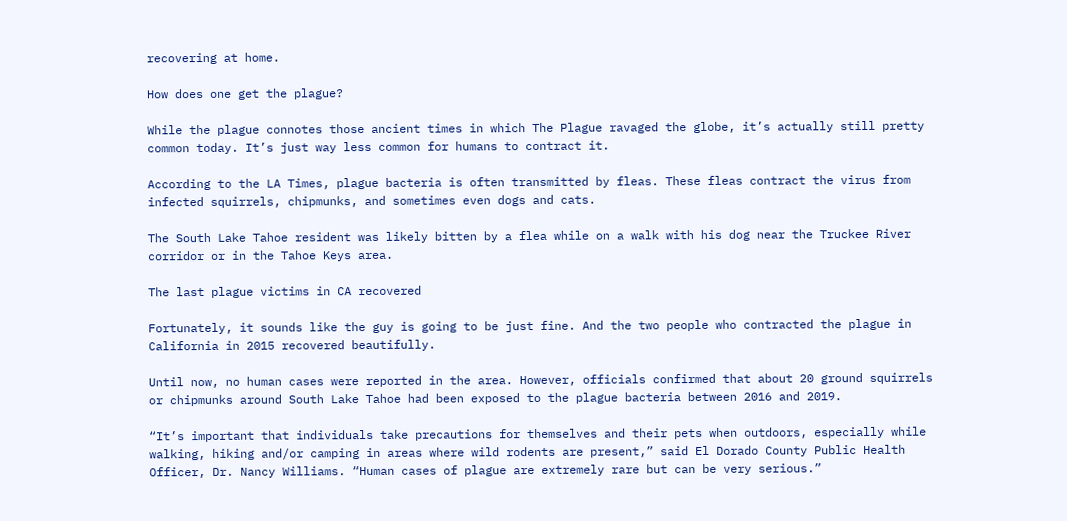recovering at home.

How does one get the plague?

While the plague connotes those ancient times in which The Plague ravaged the globe, it’s actually still pretty common today. It’s just way less common for humans to contract it.

According to the LA Times, plague bacteria is often transmitted by fleas. These fleas contract the virus from infected squirrels, chipmunks, and sometimes even dogs and cats.

The South Lake Tahoe resident was likely bitten by a flea while on a walk with his dog near the Truckee River corridor or in the Tahoe Keys area.

The last plague victims in CA recovered

Fortunately, it sounds like the guy is going to be just fine. And the two people who contracted the plague in California in 2015 recovered beautifully.

Until now, no human cases were reported in the area. However, officials confirmed that about 20 ground squirrels or chipmunks around South Lake Tahoe had been exposed to the plague bacteria between 2016 and 2019.

“It’s important that individuals take precautions for themselves and their pets when outdoors, especially while walking, hiking and/or camping in areas where wild rodents are present,” said El Dorado County Public Health Officer, Dr. Nancy Williams. “Human cases of plague are extremely rare but can be very serious.”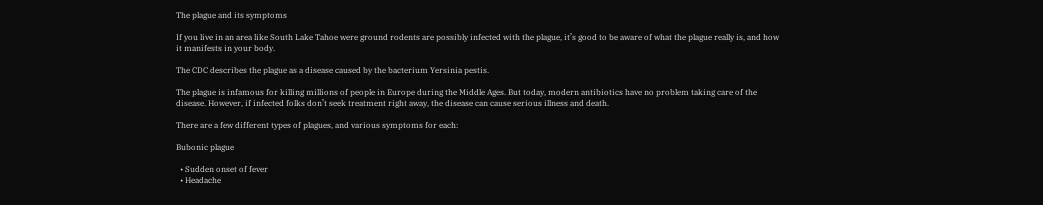The plague and its symptoms

If you live in an area like South Lake Tahoe were ground rodents are possibly infected with the plague, it’s good to be aware of what the plague really is, and how it manifests in your body.

The CDC describes the plague as a disease caused by the bacterium Yersinia pestis.

The plague is infamous for killing millions of people in Europe during the Middle Ages. But today, modern antibiotics have no problem taking care of the disease. However, if infected folks don’t seek treatment right away, the disease can cause serious illness and death.

There are a few different types of plagues, and various symptoms for each:

Bubonic plague

  • Sudden onset of fever
  • Headache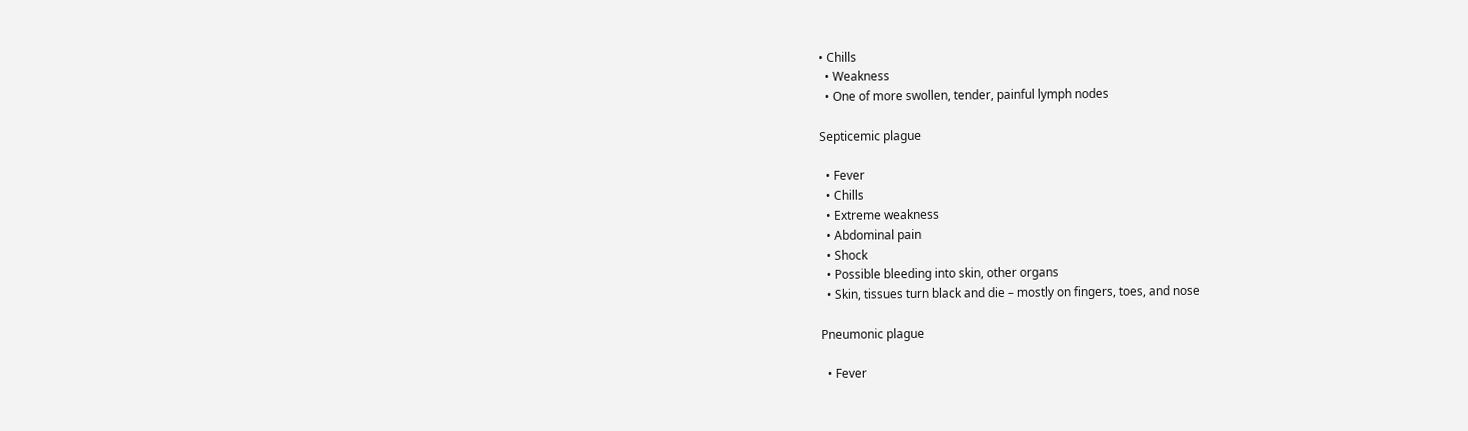• Chills
  • Weakness
  • One of more swollen, tender, painful lymph nodes

Septicemic plague

  • Fever
  • Chills
  • Extreme weakness
  • Abdominal pain
  • Shock
  • Possible bleeding into skin, other organs
  • Skin, tissues turn black and die – mostly on fingers, toes, and nose

Pneumonic plague

  • Fever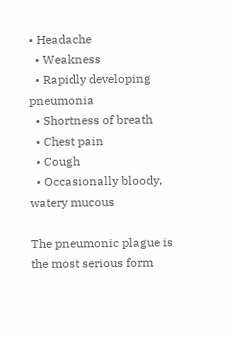• Headache
  • Weakness
  • Rapidly developing pneumonia
  • Shortness of breath
  • Chest pain
  • Cough
  • Occasionally bloody, watery mucous

The pneumonic plague is the most serious form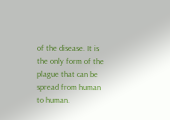of the disease. It is the only form of the plague that can be spread from human to human.